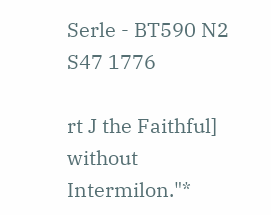Serle - BT590 N2 S47 1776

rt J the Faithful] without Intermilon."*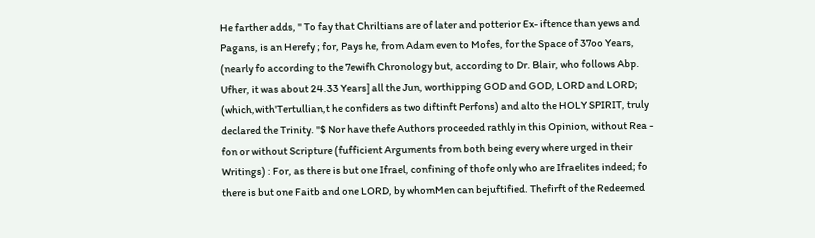He farther adds, " To fay that Chriltians are of later and potterior Ex- iftence than yews and Pagans, is an Herefy ; for, Pays he, from Adam even to Mofes, for the Space of 37oo Years, (nearly fo according to the 7ewifh Chronology but, according to Dr. Blair, who follows Abp. Ufher, it was about 24.33 Years] all the Jun, worthipping GOD and GOD, LORD and LORD; (which,with'Tertullian,t he confiders as two diftinft Perfons) and alto the HOLY SPIRIT, truly declared the Trinity. "$ Nor have thefe Authors proceeded rathly in this Opinion, without Rea - fon or without Scripture (fufficient Arguments from both being every where urged in their Writings) : For, as there is but one Ifrael, confining of thofe only who are Ifraelites indeed; fo there is but one Faitb and one LORD, by whomMen can bejuftified. Thefirft of the Redeemed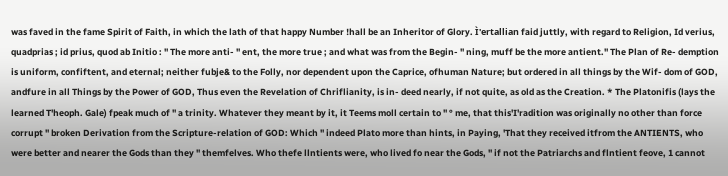was faved in the fame Spirit of Faith, in which the lath of that happy Number !hall be an Inheritor of Glory. Ì'ertallian faid juttly, with regard to Religion, Id verius, quadprias ; id prius, quod ab Initio : " The more anti- " ent, the more true ; and what was from the Begin- " ning, muff be the more antient." The Plan of Re- demption is uniform, confiftent, and eternal; neither fubje& to the Folly, nor dependent upon the Caprice, ofhuman Nature; but ordered in all things by the Wif- dom of GOD, andfure in all Things by the Power of GOD, Thus even the Revelation of Chriflianity, is in- deed nearly, if not quite, as old as the Creation. * The Platonifis (lays the learned T'heoph. Gale) fpeak much of " a trinity. Whatever they meant by it, it Teems moll certain to " ° me, that this'I'radition was originally no other than force corrupt " broken Derivation from the Scripture-relation of GOD: Which " indeed Plato more than hints, in Paying, 'That they received itfrom the ANTIENTS, who were better and nearer the Gods than they " themfelves. Who thefe llntients were, who lived fo near the Gods, " if not the Patriarchs and flntient feove, 1 cannot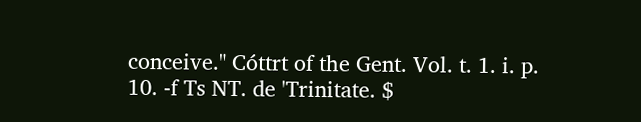conceive." Cóttrt of the Gent. Vol. t. 1. i. p. 10. -f Ts NT. de 'Trinitate. $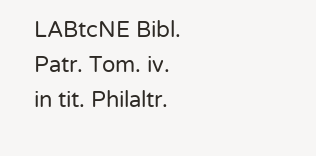LABtcNE Bibl. Patr. Tom. iv. in tit. Philaltr.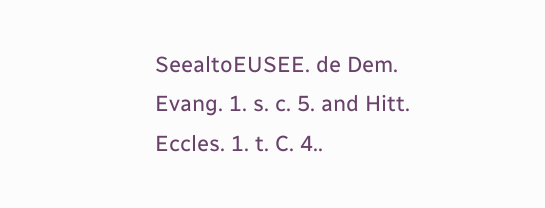SeealtoEUSEE. de Dem. Evang. 1. s. c. 5. and Hitt. Eccles. 1. t. C. 4..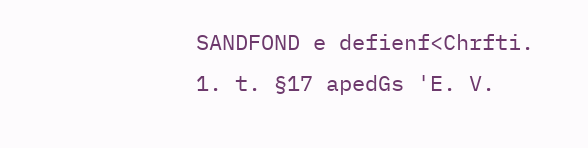SANDFOND e defienf<Chrfti. 1. t. §17 apedGs 'E. V.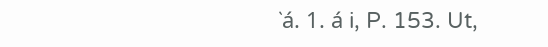`á. 1. á i, P. 153. Ut,